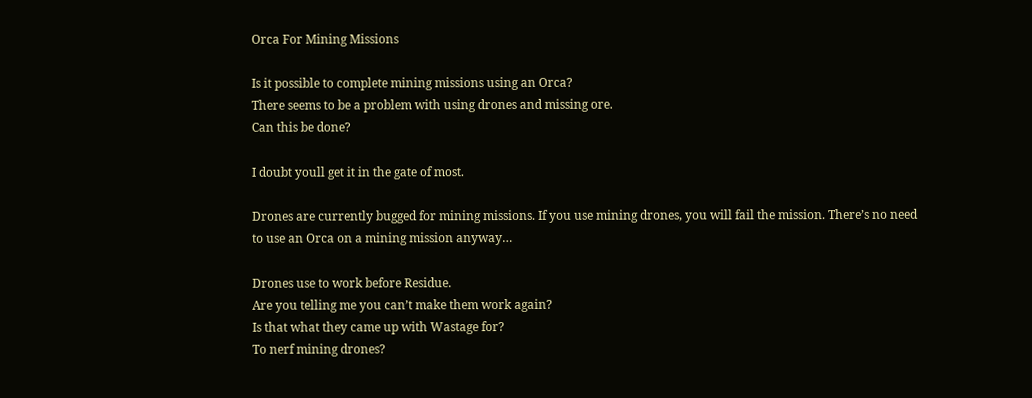Orca For Mining Missions

Is it possible to complete mining missions using an Orca?
There seems to be a problem with using drones and missing ore.
Can this be done?

I doubt youll get it in the gate of most.

Drones are currently bugged for mining missions. If you use mining drones, you will fail the mission. There’s no need to use an Orca on a mining mission anyway…

Drones use to work before Residue.
Are you telling me you can’t make them work again?
Is that what they came up with Wastage for?
To nerf mining drones?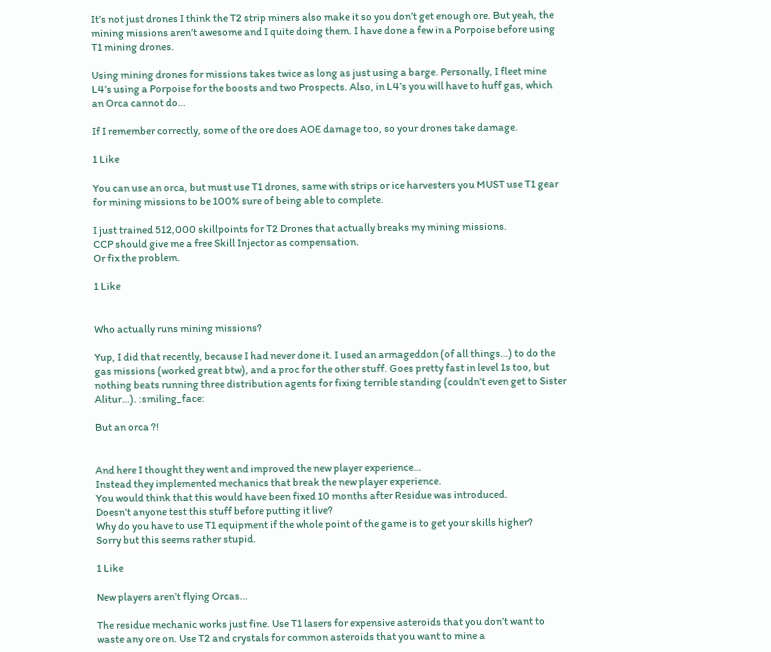It’s not just drones I think the T2 strip miners also make it so you don’t get enough ore. But yeah, the mining missions aren’t awesome and I quite doing them. I have done a few in a Porpoise before using T1 mining drones.

Using mining drones for missions takes twice as long as just using a barge. Personally, I fleet mine L4’s using a Porpoise for the boosts and two Prospects. Also, in L4’s you will have to huff gas, which an Orca cannot do…

If I remember correctly, some of the ore does AOE damage too, so your drones take damage.

1 Like

You can use an orca, but must use T1 drones, same with strips or ice harvesters you MUST use T1 gear for mining missions to be 100% sure of being able to complete.

I just trained 512,000 skillpoints for T2 Drones that actually breaks my mining missions.
CCP should give me a free Skill Injector as compensation.
Or fix the problem.

1 Like


Who actually runs mining missions?

Yup, I did that recently, because I had never done it. I used an armageddon (of all things…) to do the gas missions (worked great btw), and a proc for the other stuff. Goes pretty fast in level 1s too, but nothing beats running three distribution agents for fixing terrible standing (couldn’t even get to Sister Alitur…). :smiling_face:

But an orca ?!


And here I thought they went and improved the new player experience…
Instead they implemented mechanics that break the new player experience.
You would think that this would have been fixed 10 months after Residue was introduced.
Doesn’t anyone test this stuff before putting it live?
Why do you have to use T1 equipment if the whole point of the game is to get your skills higher?
Sorry but this seems rather stupid.

1 Like

New players aren’t flying Orcas…

The residue mechanic works just fine. Use T1 lasers for expensive asteroids that you don’t want to waste any ore on. Use T2 and crystals for common asteroids that you want to mine a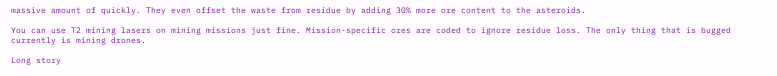massive amount of quickly. They even offset the waste from residue by adding 30% more ore content to the asteroids.

You can use T2 mining lasers on mining missions just fine. Mission-specific ores are coded to ignore residue loss. The only thing that is bugged currently is mining drones.

Long story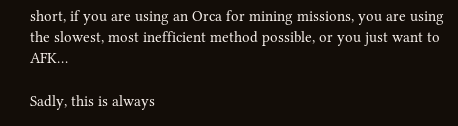short, if you are using an Orca for mining missions, you are using the slowest, most inefficient method possible, or you just want to AFK…

Sadly, this is always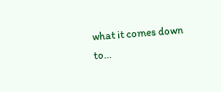what it comes down to…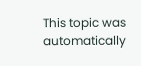This topic was automatically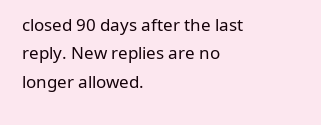closed 90 days after the last reply. New replies are no longer allowed.